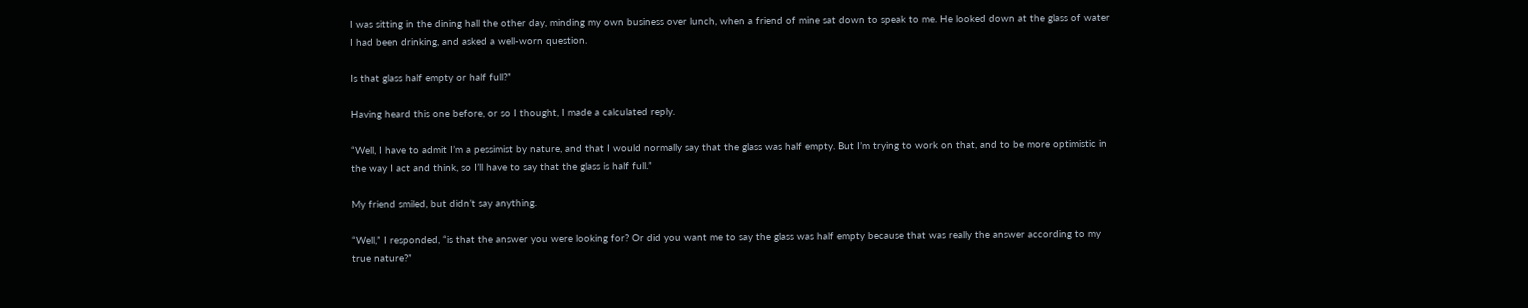I was sitting in the dining hall the other day, minding my own business over lunch, when a friend of mine sat down to speak to me. He looked down at the glass of water I had been drinking, and asked a well-worn question.

Is that glass half empty or half full?”

Having heard this one before, or so I thought, I made a calculated reply.

“Well, I have to admit I’m a pessimist by nature, and that I would normally say that the glass was half empty. But I’m trying to work on that, and to be more optimistic in the way I act and think, so I’ll have to say that the glass is half full.”

My friend smiled, but didn’t say anything.

“Well,” I responded, “is that the answer you were looking for? Or did you want me to say the glass was half empty because that was really the answer according to my true nature?”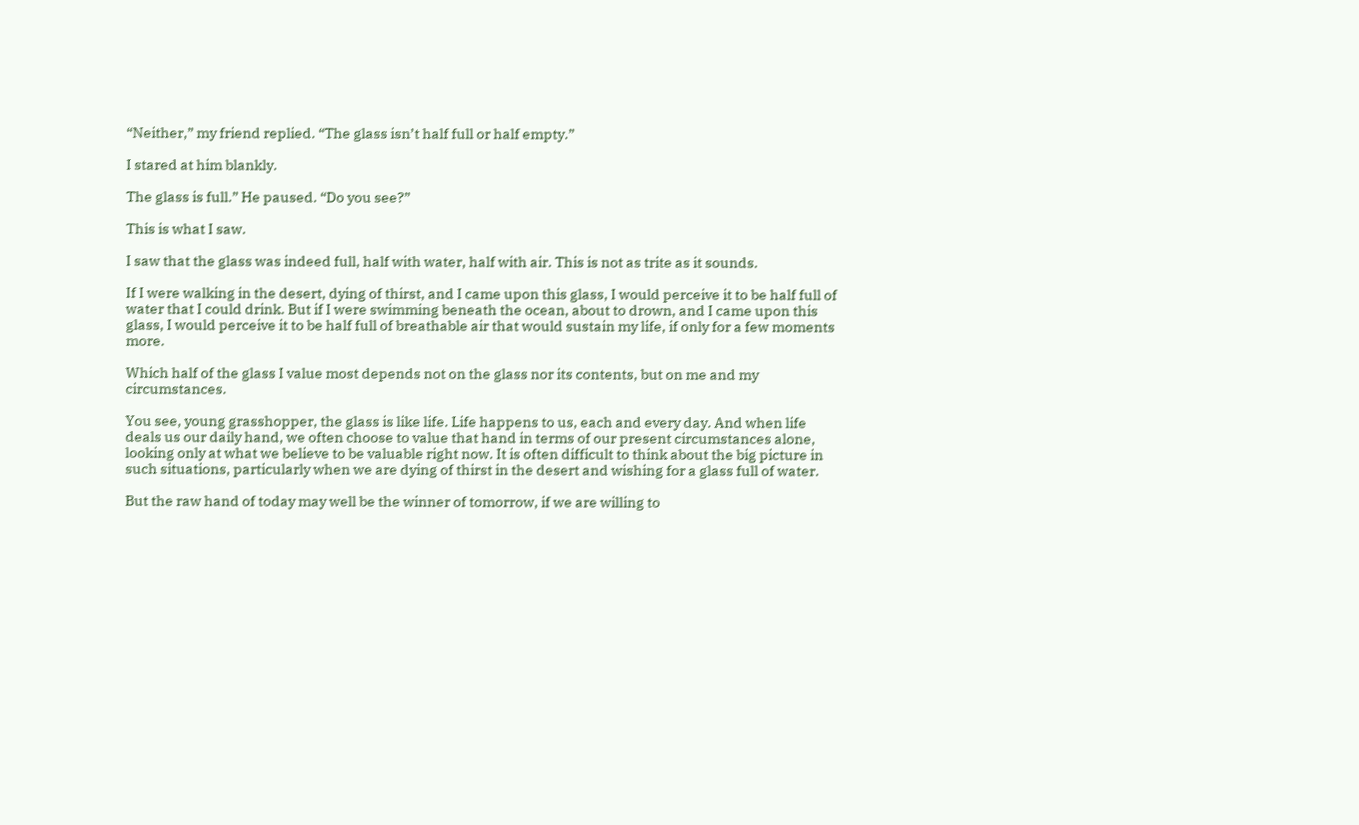“Neither,” my friend replied. “The glass isn’t half full or half empty.”

I stared at him blankly.

The glass is full.” He paused. “Do you see?”

This is what I saw.

I saw that the glass was indeed full, half with water, half with air. This is not as trite as it sounds.

If I were walking in the desert, dying of thirst, and I came upon this glass, I would perceive it to be half full of water that I could drink. But if I were swimming beneath the ocean, about to drown, and I came upon this glass, I would perceive it to be half full of breathable air that would sustain my life, if only for a few moments more.

Which half of the glass I value most depends not on the glass nor its contents, but on me and my circumstances.

You see, young grasshopper, the glass is like life. Life happens to us, each and every day. And when life deals us our daily hand, we often choose to value that hand in terms of our present circumstances alone, looking only at what we believe to be valuable right now. It is often difficult to think about the big picture in such situations, particularly when we are dying of thirst in the desert and wishing for a glass full of water.

But the raw hand of today may well be the winner of tomorrow, if we are willing to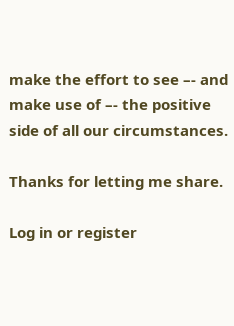make the effort to see –- and make use of –- the positive side of all our circumstances.

Thanks for letting me share.

Log in or register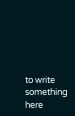to write something here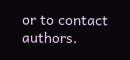or to contact authors.